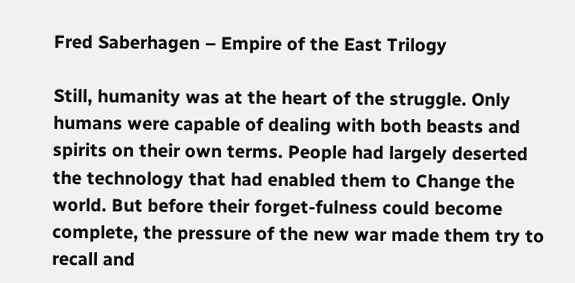Fred Saberhagen – Empire of the East Trilogy

Still, humanity was at the heart of the struggle. Only humans were capable of dealing with both beasts and spirits on their own terms. People had largely deserted the technology that had enabled them to Change the world. But before their forget-fulness could become complete, the pressure of the new war made them try to recall and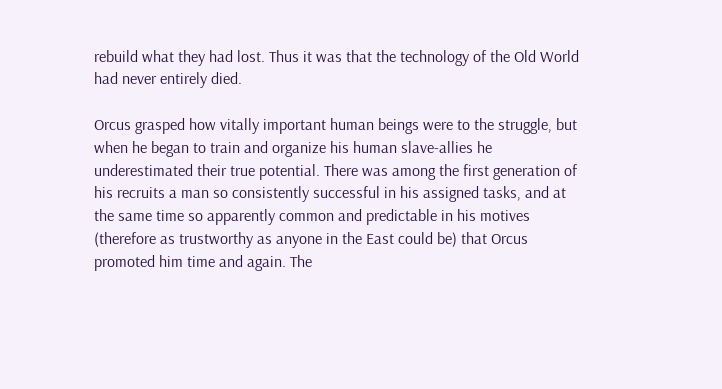rebuild what they had lost. Thus it was that the technology of the Old World had never entirely died.

Orcus grasped how vitally important human beings were to the struggle, but when he began to train and organize his human slave-allies he underestimated their true potential. There was among the first generation of his recruits a man so consistently successful in his assigned tasks, and at the same time so apparently common and predictable in his motives (therefore as trustworthy as anyone in the East could be) that Orcus promoted him time and again. The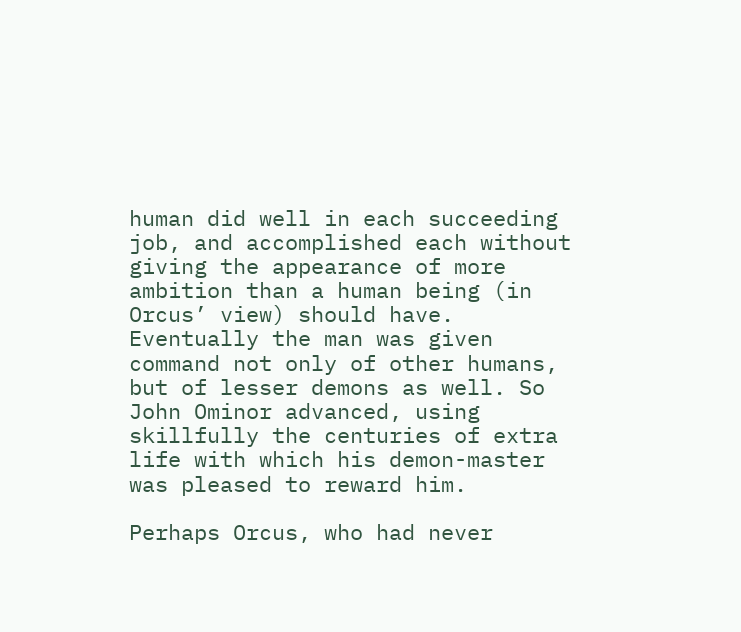human did well in each succeeding job, and accomplished each without giving the appearance of more ambition than a human being (in Orcus’ view) should have. Eventually the man was given command not only of other humans, but of lesser demons as well. So John Ominor advanced, using skillfully the centuries of extra life with which his demon-master was pleased to reward him.

Perhaps Orcus, who had never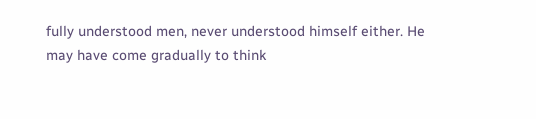fully understood men, never understood himself either. He may have come gradually to think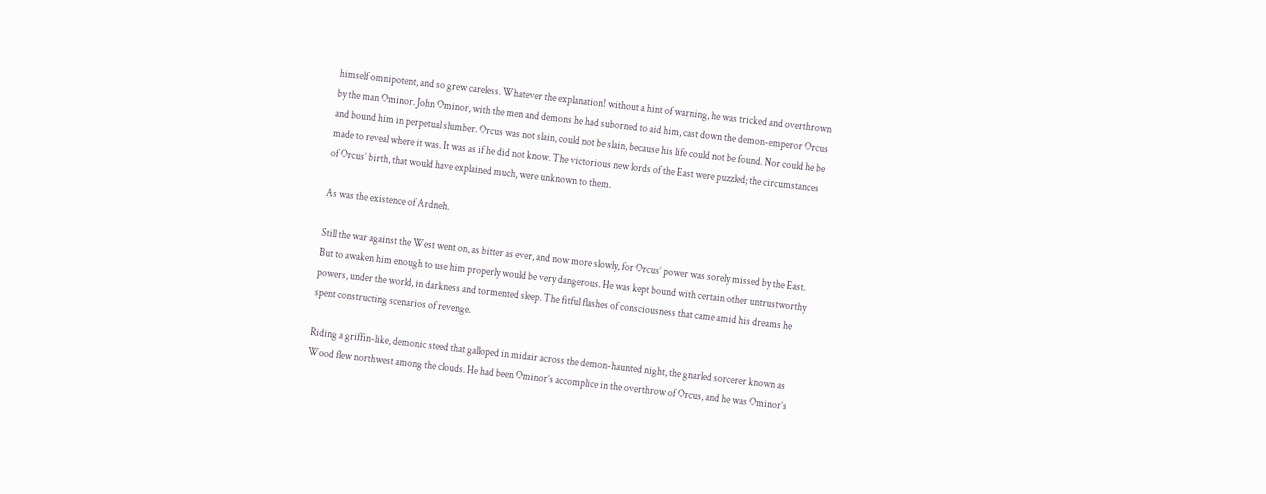himself omnipotent, and so grew careless. Whatever the explanation! without a hint of warning, he was tricked and overthrown by the man Ominor. John Ominor, with the men and demons he had suborned to aid him, cast down the demon-emperor Orcus and bound him in perpetual slumber. Orcus was not slain, could not be slain, because his life could not be found. Nor could he be made to reveal where it was. It was as if he did not know. The victorious new lords of the East were puzzled; the circumstances of Orcus’ birth, that would have explained much, were unknown to them.

As was the existence of Ardneh.

Still the war against the West went on, as bitter as ever, and now more slowly, for Orcus’ power was sorely missed by the East. But to awaken him enough to use him properly would be very dangerous. He was kept bound with certain other untrustworthy powers, under the world, in darkness and tormented sleep. The fitful flashes of consciousness that came amid his dreams he spent constructing scenarios of revenge.

Riding a griffin-like, demonic steed that galloped in midair across the demon-haunted night, the gnarled sorcerer known as Wood flew northwest among the clouds. He had been Ominor’s accomplice in the overthrow of Orcus, and he was Ominor’s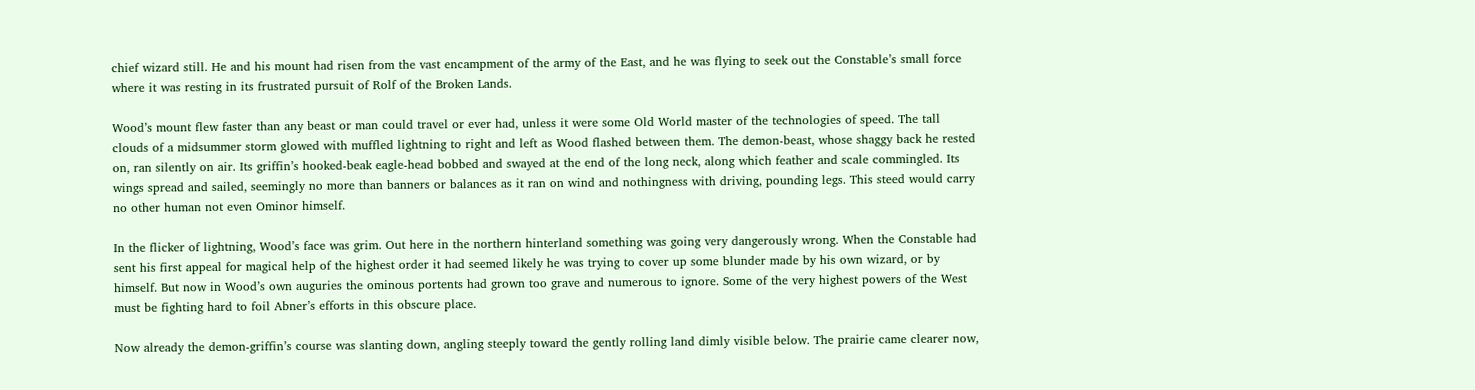chief wizard still. He and his mount had risen from the vast encampment of the army of the East, and he was flying to seek out the Constable’s small force where it was resting in its frustrated pursuit of Rolf of the Broken Lands.

Wood’s mount flew faster than any beast or man could travel or ever had, unless it were some Old World master of the technologies of speed. The tall clouds of a midsummer storm glowed with muffled lightning to right and left as Wood flashed between them. The demon-beast, whose shaggy back he rested on, ran silently on air. Its griffin’s hooked-beak eagle-head bobbed and swayed at the end of the long neck, along which feather and scale commingled. Its wings spread and sailed, seemingly no more than banners or balances as it ran on wind and nothingness with driving, pounding legs. This steed would carry no other human not even Ominor himself.

In the flicker of lightning, Wood’s face was grim. Out here in the northern hinterland something was going very dangerously wrong. When the Constable had sent his first appeal for magical help of the highest order it had seemed likely he was trying to cover up some blunder made by his own wizard, or by himself. But now in Wood’s own auguries the ominous portents had grown too grave and numerous to ignore. Some of the very highest powers of the West must be fighting hard to foil Abner’s efforts in this obscure place.

Now already the demon-griffin’s course was slanting down, angling steeply toward the gently rolling land dimly visible below. The prairie came clearer now,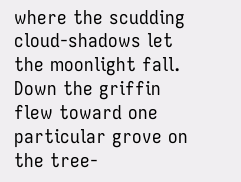where the scudding cloud-shadows let the moonlight fall. Down the griffin flew toward one particular grove on the tree-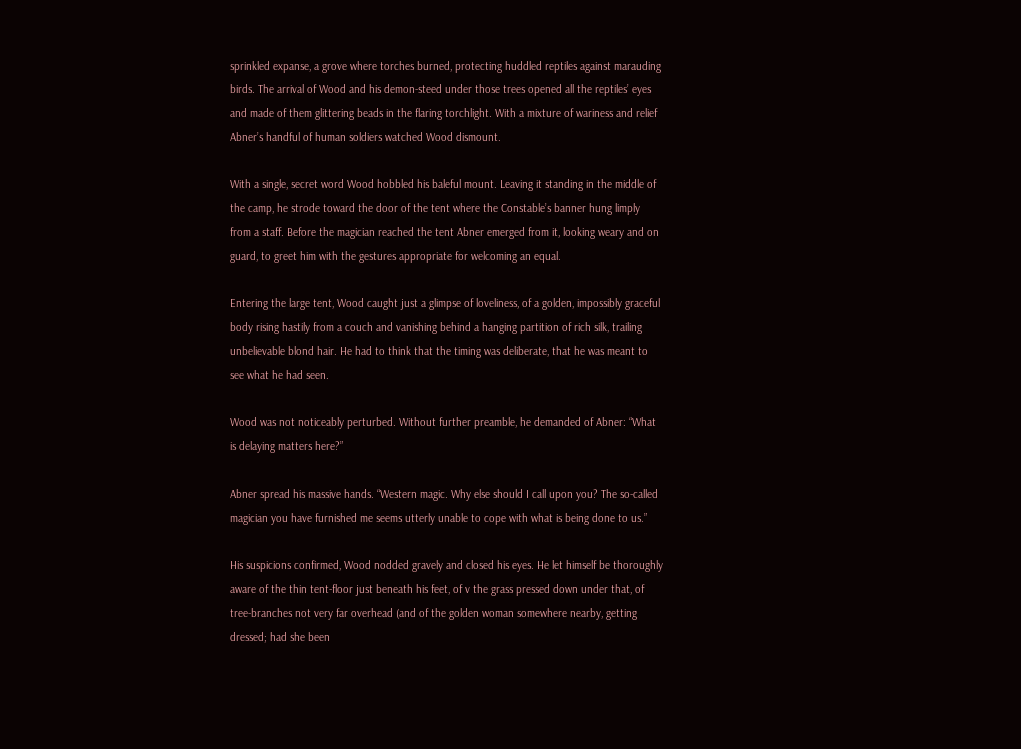sprinkled expanse, a grove where torches burned, protecting huddled reptiles against marauding birds. The arrival of Wood and his demon-steed under those trees opened all the reptiles’ eyes and made of them glittering beads in the flaring torchlight. With a mixture of wariness and relief Abner’s handful of human soldiers watched Wood dismount.

With a single, secret word Wood hobbled his baleful mount. Leaving it standing in the middle of the camp, he strode toward the door of the tent where the Constable’s banner hung limply from a staff. Before the magician reached the tent Abner emerged from it, looking weary and on guard, to greet him with the gestures appropriate for welcoming an equal.

Entering the large tent, Wood caught just a glimpse of loveliness, of a golden, impossibly graceful body rising hastily from a couch and vanishing behind a hanging partition of rich silk, trailing unbelievable blond hair. He had to think that the timing was deliberate, that he was meant to see what he had seen.

Wood was not noticeably perturbed. Without further preamble, he demanded of Abner: “What is delaying matters here?”

Abner spread his massive hands. “Western magic. Why else should I call upon you? The so-called magician you have furnished me seems utterly unable to cope with what is being done to us.”

His suspicions confirmed, Wood nodded gravely and closed his eyes. He let himself be thoroughly aware of the thin tent-floor just beneath his feet, of v the grass pressed down under that, of tree-branches not very far overhead (and of the golden woman somewhere nearby, getting dressed; had she been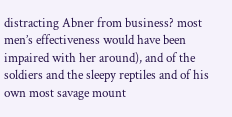distracting Abner from business? most men’s effectiveness would have been impaired with her around), and of the soldiers and the sleepy reptiles and of his own most savage mount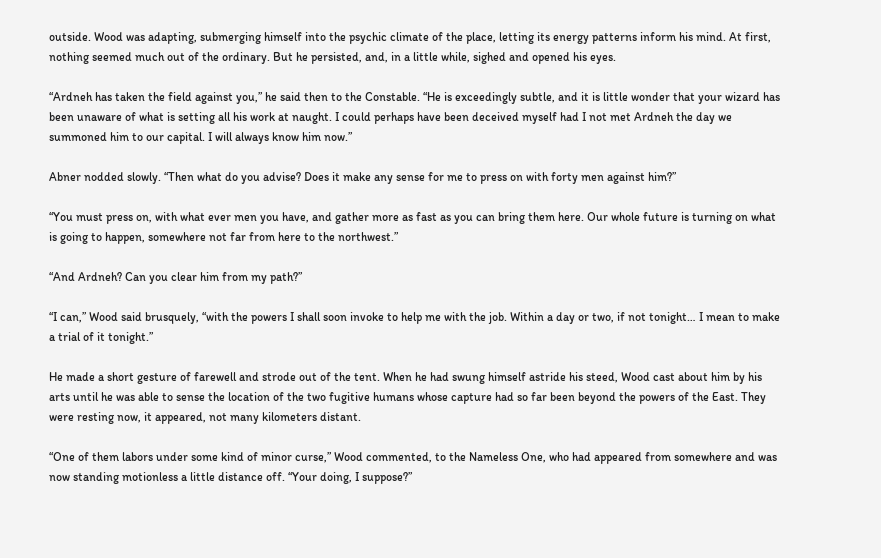outside. Wood was adapting, submerging himself into the psychic climate of the place, letting its energy patterns inform his mind. At first, nothing seemed much out of the ordinary. But he persisted, and, in a little while, sighed and opened his eyes.

“Ardneh has taken the field against you,” he said then to the Constable. “He is exceedingly subtle, and it is little wonder that your wizard has been unaware of what is setting all his work at naught. I could perhaps have been deceived myself had I not met Ardneh the day we summoned him to our capital. I will always know him now.”

Abner nodded slowly. “Then what do you advise? Does it make any sense for me to press on with forty men against him?”

“You must press on, with what ever men you have, and gather more as fast as you can bring them here. Our whole future is turning on what is going to happen, somewhere not far from here to the northwest.”

“And Ardneh? Can you clear him from my path?”

“I can,” Wood said brusquely, “with the powers I shall soon invoke to help me with the job. Within a day or two, if not tonight… I mean to make a trial of it tonight.”

He made a short gesture of farewell and strode out of the tent. When he had swung himself astride his steed, Wood cast about him by his arts until he was able to sense the location of the two fugitive humans whose capture had so far been beyond the powers of the East. They were resting now, it appeared, not many kilometers distant.

“One of them labors under some kind of minor curse,” Wood commented, to the Nameless One, who had appeared from somewhere and was now standing motionless a little distance off. “Your doing, I suppose?”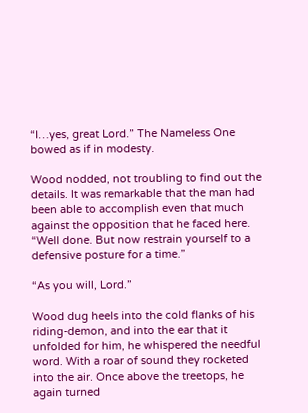“I…yes, great Lord.” The Nameless One bowed as if in modesty.

Wood nodded, not troubling to find out the details. It was remarkable that the man had been able to accomplish even that much against the opposition that he faced here. “Well done. But now restrain yourself to a defensive posture for a time.”

“As you will, Lord.”

Wood dug heels into the cold flanks of his riding-demon, and into the ear that it unfolded for him, he whispered the needful word. With a roar of sound they rocketed into the air. Once above the treetops, he again turned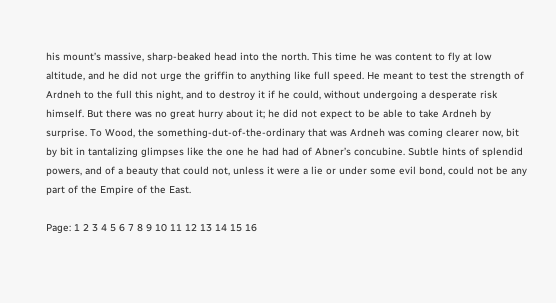his mount’s massive, sharp-beaked head into the north. This time he was content to fly at low altitude, and he did not urge the griffin to anything like full speed. He meant to test the strength of Ardneh to the full this night, and to destroy it if he could, without undergoing a desperate risk himself. But there was no great hurry about it; he did not expect to be able to take Ardneh by surprise. To Wood, the something-dut-of-the-ordinary that was Ardneh was coming clearer now, bit by bit in tantalizing glimpses like the one he had had of Abner’s concubine. Subtle hints of splendid powers, and of a beauty that could not, unless it were a lie or under some evil bond, could not be any part of the Empire of the East.

Page: 1 2 3 4 5 6 7 8 9 10 11 12 13 14 15 16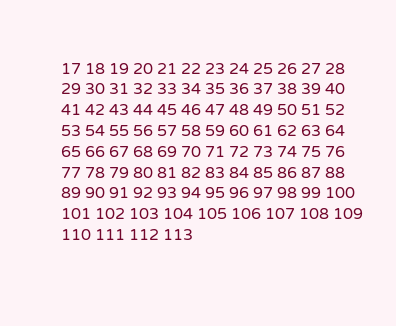17 18 19 20 21 22 23 24 25 26 27 28 29 30 31 32 33 34 35 36 37 38 39 40 41 42 43 44 45 46 47 48 49 50 51 52 53 54 55 56 57 58 59 60 61 62 63 64 65 66 67 68 69 70 71 72 73 74 75 76 77 78 79 80 81 82 83 84 85 86 87 88 89 90 91 92 93 94 95 96 97 98 99 100 101 102 103 104 105 106 107 108 109 110 111 112 113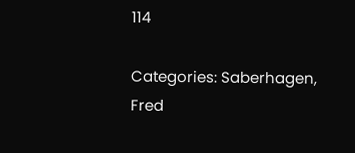114

Categories: Saberhagen, Fred